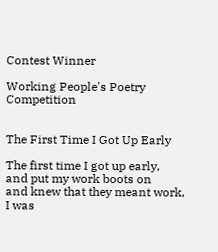Contest Winner

Working People's Poetry Competition


The First Time I Got Up Early

The first time I got up early,
and put my work boots on
and knew that they meant work,
I was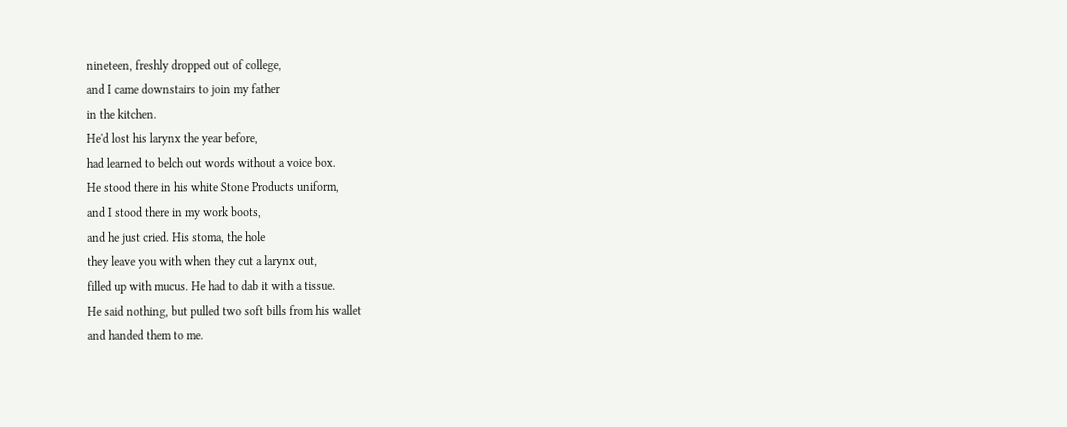nineteen, freshly dropped out of college,
and I came downstairs to join my father
in the kitchen.
He'd lost his larynx the year before,
had learned to belch out words without a voice box.
He stood there in his white Stone Products uniform,
and I stood there in my work boots,
and he just cried. His stoma, the hole
they leave you with when they cut a larynx out,
filled up with mucus. He had to dab it with a tissue.
He said nothing, but pulled two soft bills from his wallet
and handed them to me.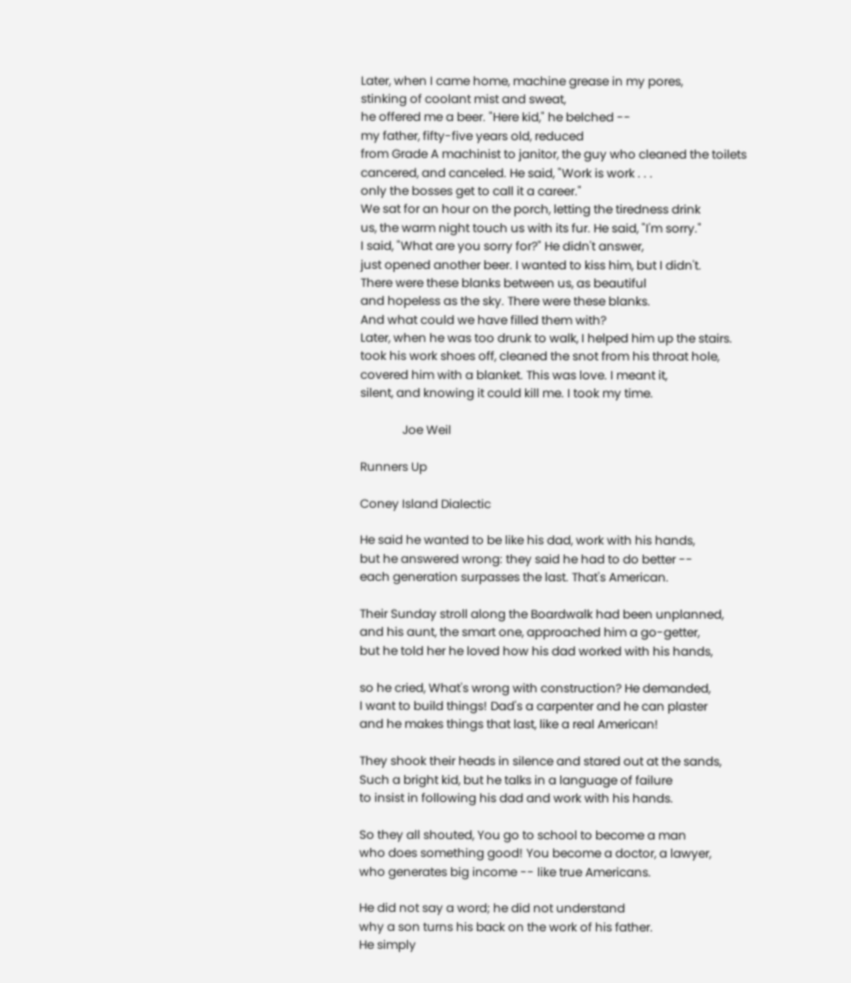Later, when I came home, machine grease in my pores,
stinking of coolant mist and sweat,
he offered me a beer. "Here kid," he belched --
my father, fifty-five years old, reduced
from Grade A machinist to janitor, the guy who cleaned the toilets
cancered, and canceled. He said, "Work is work . . .
only the bosses get to call it a career."
We sat for an hour on the porch, letting the tiredness drink
us, the warm night touch us with its fur. He said, "I'm sorry."
I said, "What are you sorry for?" He didn't answer,
just opened another beer. I wanted to kiss him, but I didn't.
There were these blanks between us, as beautiful
and hopeless as the sky. There were these blanks.
And what could we have filled them with?
Later, when he was too drunk to walk, I helped him up the stairs.
took his work shoes off, cleaned the snot from his throat hole,
covered him with a blanket. This was love. I meant it,
silent, and knowing it could kill me. I took my time.

              Joe Weil

Runners Up

Coney Island Dialectic

He said he wanted to be like his dad, work with his hands,
but he answered wrong: they said he had to do better --
each generation surpasses the last. That's American.

Their Sunday stroll along the Boardwalk had been unplanned,
and his aunt, the smart one, approached him a go-getter,
but he told her he loved how his dad worked with his hands,

so he cried, What's wrong with construction? He demanded,
I want to build things! Dad's a carpenter and he can plaster
and he makes things that last, like a real American!

They shook their heads in silence and stared out at the sands,
Such a bright kid, but he talks in a language of failure
to insist in following his dad and work with his hands.

So they all shouted, You go to school to become a man
who does something good! You become a doctor, a lawyer,
who generates big income -- like true Americans.

He did not say a word; he did not understand
why a son turns his back on the work of his father.
He simply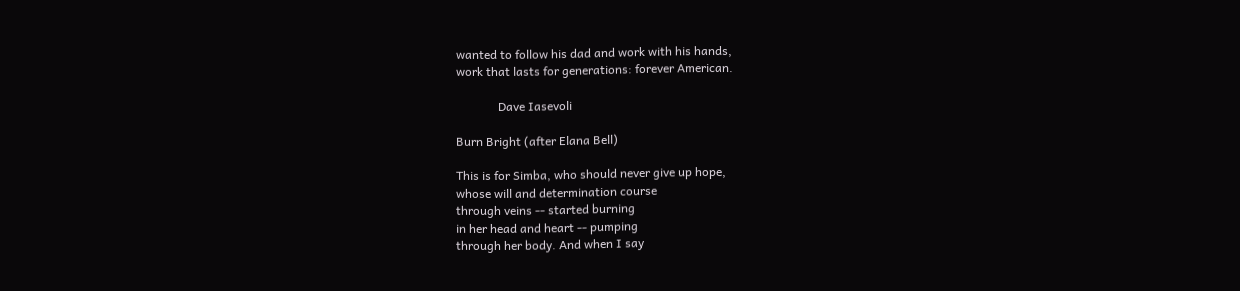wanted to follow his dad and work with his hands,
work that lasts for generations: forever American.

              Dave Iasevoli

Burn Bright (after Elana Bell)

This is for Simba, who should never give up hope,
whose will and determination course
through veins -- started burning
in her head and heart -- pumping
through her body. And when I say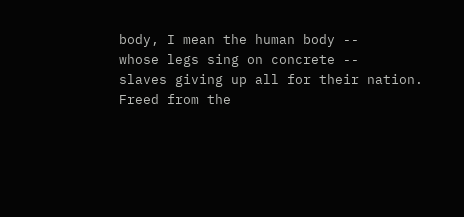body, I mean the human body --
whose legs sing on concrete --
slaves giving up all for their nation.
Freed from the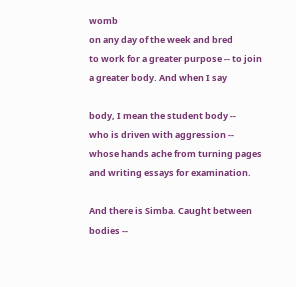womb
on any day of the week and bred
to work for a greater purpose -- to join
a greater body. And when I say

body, I mean the student body --
who is driven with aggression --
whose hands ache from turning pages
and writing essays for examination.

And there is Simba. Caught between bodies --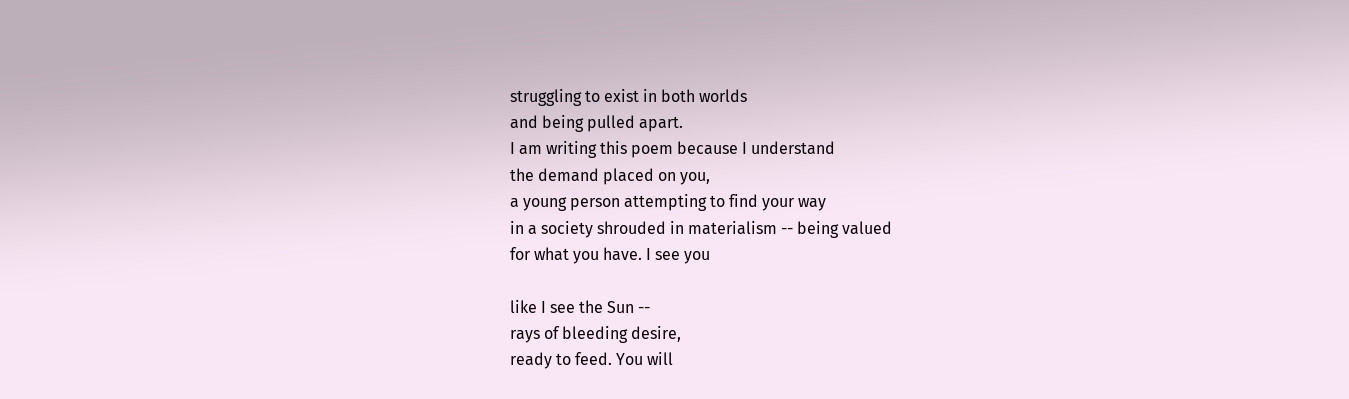struggling to exist in both worlds
and being pulled apart.
I am writing this poem because I understand
the demand placed on you,
a young person attempting to find your way
in a society shrouded in materialism -- being valued
for what you have. I see you

like I see the Sun --
rays of bleeding desire,
ready to feed. You will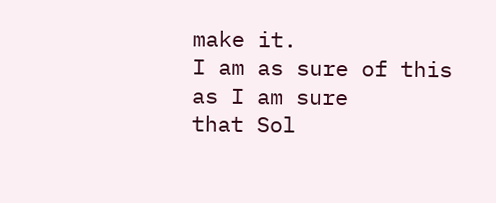make it.
I am as sure of this as I am sure
that Sol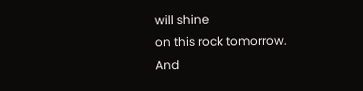will shine
on this rock tomorrow.
And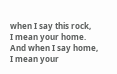when I say this rock,
I mean your home.
And when I say home,
I mean your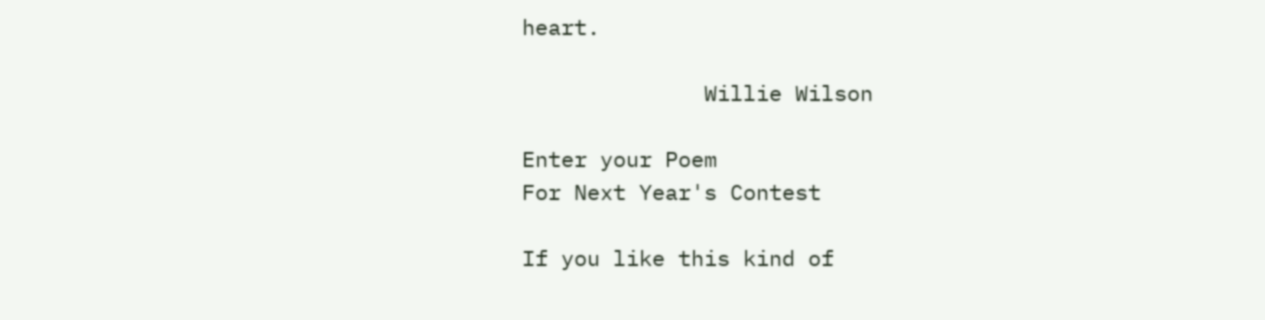heart.

              Willie Wilson

Enter your Poem
For Next Year's Contest

If you like this kind of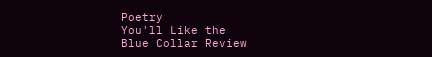Poetry
You'll Like the
Blue Collar Review